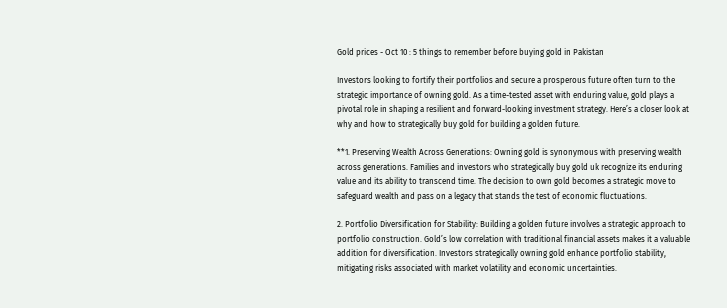Gold prices - Oct 10 : 5 things to remember before buying gold in Pakistan

Investors looking to fortify their portfolios and secure a prosperous future often turn to the strategic importance of owning gold. As a time-tested asset with enduring value, gold plays a pivotal role in shaping a resilient and forward-looking investment strategy. Here’s a closer look at why and how to strategically buy gold for building a golden future.

**1. Preserving Wealth Across Generations: Owning gold is synonymous with preserving wealth across generations. Families and investors who strategically buy gold uk recognize its enduring value and its ability to transcend time. The decision to own gold becomes a strategic move to safeguard wealth and pass on a legacy that stands the test of economic fluctuations.

2. Portfolio Diversification for Stability: Building a golden future involves a strategic approach to portfolio construction. Gold’s low correlation with traditional financial assets makes it a valuable addition for diversification. Investors strategically owning gold enhance portfolio stability, mitigating risks associated with market volatility and economic uncertainties.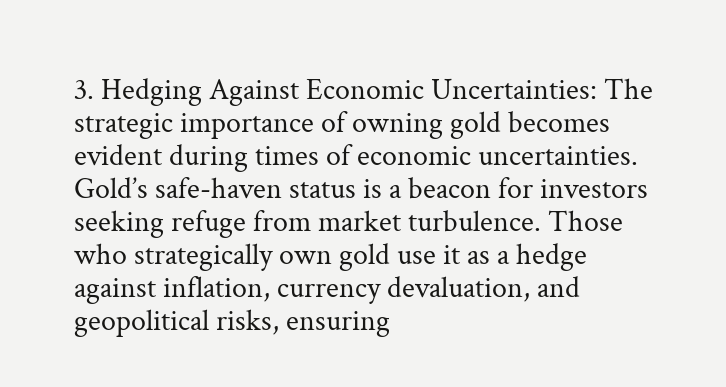3. Hedging Against Economic Uncertainties: The strategic importance of owning gold becomes evident during times of economic uncertainties. Gold’s safe-haven status is a beacon for investors seeking refuge from market turbulence. Those who strategically own gold use it as a hedge against inflation, currency devaluation, and geopolitical risks, ensuring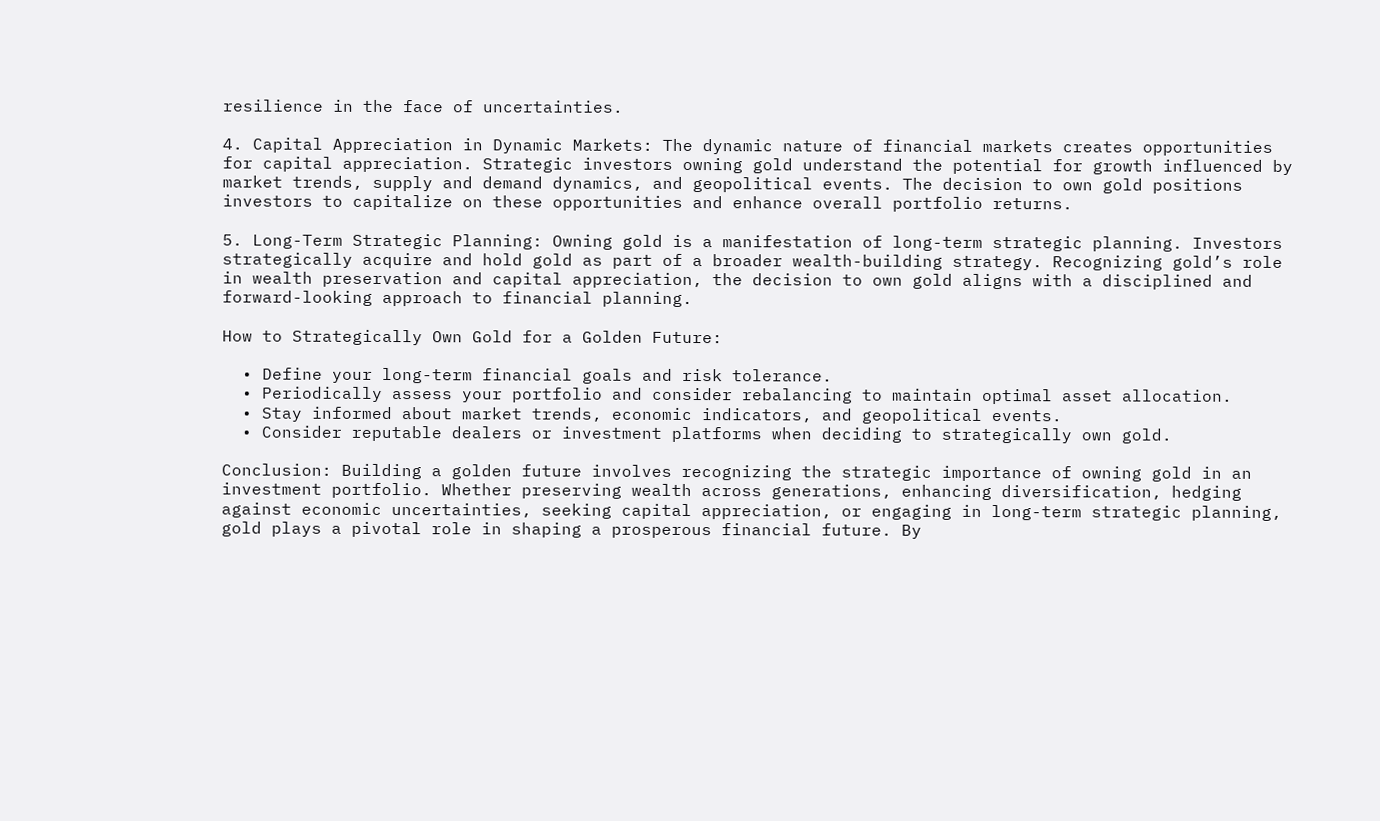resilience in the face of uncertainties.

4. Capital Appreciation in Dynamic Markets: The dynamic nature of financial markets creates opportunities for capital appreciation. Strategic investors owning gold understand the potential for growth influenced by market trends, supply and demand dynamics, and geopolitical events. The decision to own gold positions investors to capitalize on these opportunities and enhance overall portfolio returns.

5. Long-Term Strategic Planning: Owning gold is a manifestation of long-term strategic planning. Investors strategically acquire and hold gold as part of a broader wealth-building strategy. Recognizing gold’s role in wealth preservation and capital appreciation, the decision to own gold aligns with a disciplined and forward-looking approach to financial planning.

How to Strategically Own Gold for a Golden Future:

  • Define your long-term financial goals and risk tolerance.
  • Periodically assess your portfolio and consider rebalancing to maintain optimal asset allocation.
  • Stay informed about market trends, economic indicators, and geopolitical events.
  • Consider reputable dealers or investment platforms when deciding to strategically own gold.

Conclusion: Building a golden future involves recognizing the strategic importance of owning gold in an investment portfolio. Whether preserving wealth across generations, enhancing diversification, hedging against economic uncertainties, seeking capital appreciation, or engaging in long-term strategic planning, gold plays a pivotal role in shaping a prosperous financial future. By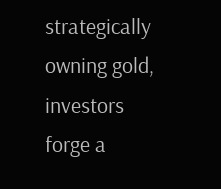strategically owning gold, investors forge a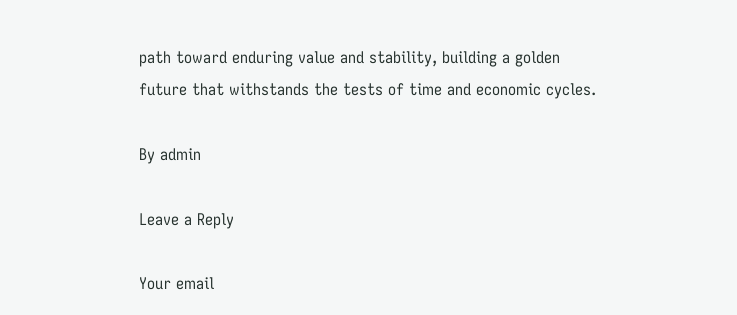path toward enduring value and stability, building a golden future that withstands the tests of time and economic cycles.

By admin

Leave a Reply

Your email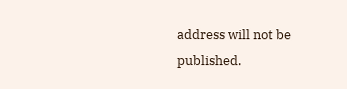address will not be published.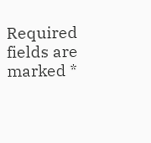Required fields are marked *